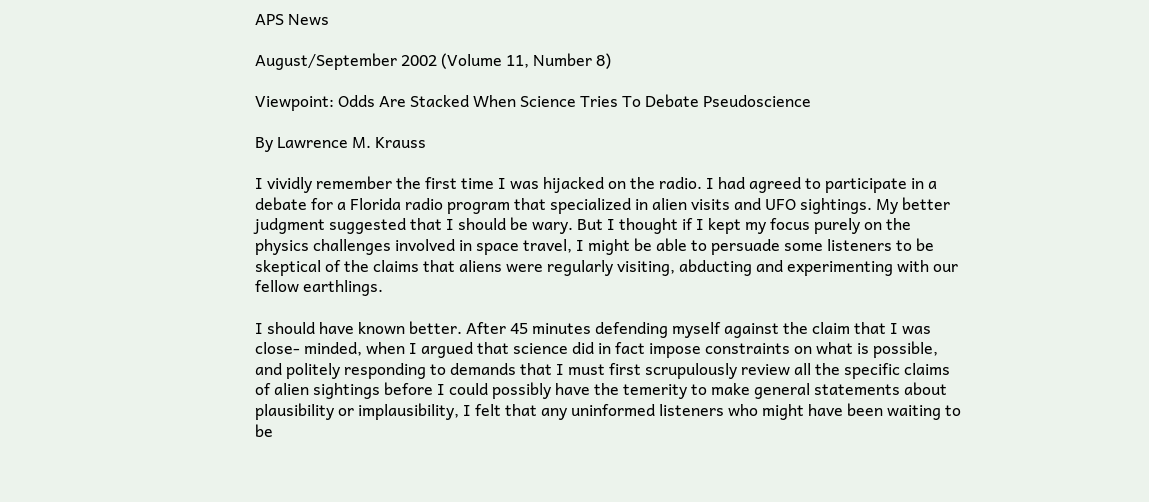APS News

August/September 2002 (Volume 11, Number 8)

Viewpoint: Odds Are Stacked When Science Tries To Debate Pseudoscience

By Lawrence M. Krauss

I vividly remember the first time I was hijacked on the radio. I had agreed to participate in a debate for a Florida radio program that specialized in alien visits and UFO sightings. My better judgment suggested that I should be wary. But I thought if I kept my focus purely on the physics challenges involved in space travel, I might be able to persuade some listeners to be skeptical of the claims that aliens were regularly visiting, abducting and experimenting with our fellow earthlings.

I should have known better. After 45 minutes defending myself against the claim that I was close- minded, when I argued that science did in fact impose constraints on what is possible, and politely responding to demands that I must first scrupulously review all the specific claims of alien sightings before I could possibly have the temerity to make general statements about plausibility or implausibility, I felt that any uninformed listeners who might have been waiting to be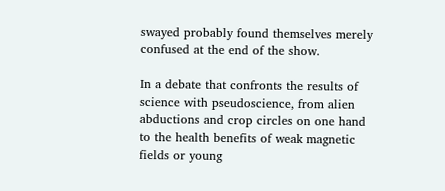swayed probably found themselves merely confused at the end of the show.

In a debate that confronts the results of science with pseudoscience, from alien abductions and crop circles on one hand to the health benefits of weak magnetic fields or young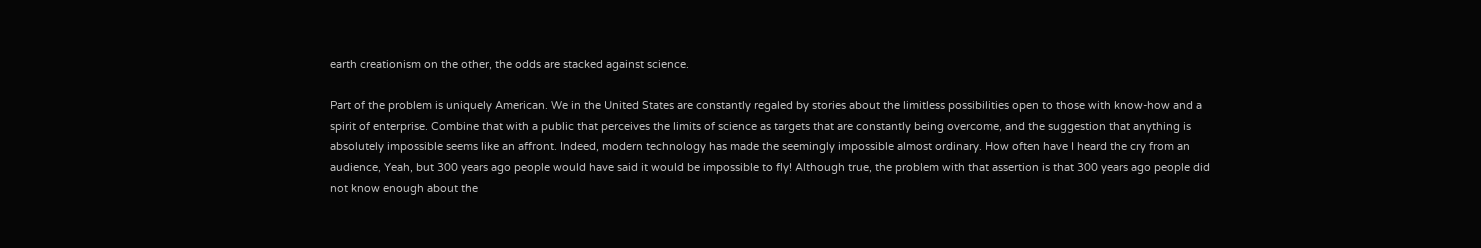earth creationism on the other, the odds are stacked against science.

Part of the problem is uniquely American. We in the United States are constantly regaled by stories about the limitless possibilities open to those with know-how and a spirit of enterprise. Combine that with a public that perceives the limits of science as targets that are constantly being overcome, and the suggestion that anything is absolutely impossible seems like an affront. Indeed, modern technology has made the seemingly impossible almost ordinary. How often have I heard the cry from an audience, Yeah, but 300 years ago people would have said it would be impossible to fly! Although true, the problem with that assertion is that 300 years ago people did not know enough about the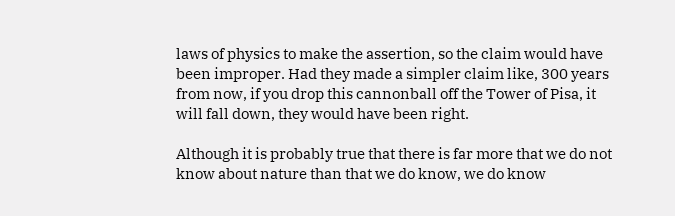laws of physics to make the assertion, so the claim would have been improper. Had they made a simpler claim like, 300 years from now, if you drop this cannonball off the Tower of Pisa, it will fall down, they would have been right.

Although it is probably true that there is far more that we do not know about nature than that we do know, we do know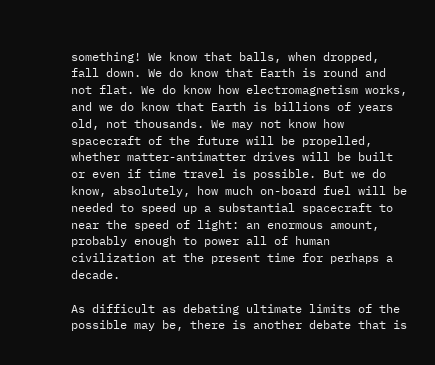something! We know that balls, when dropped, fall down. We do know that Earth is round and not flat. We do know how electromagnetism works, and we do know that Earth is billions of years old, not thousands. We may not know how spacecraft of the future will be propelled, whether matter-antimatter drives will be built or even if time travel is possible. But we do know, absolutely, how much on-board fuel will be needed to speed up a substantial spacecraft to near the speed of light: an enormous amount, probably enough to power all of human civilization at the present time for perhaps a decade.

As difficult as debating ultimate limits of the possible may be, there is another debate that is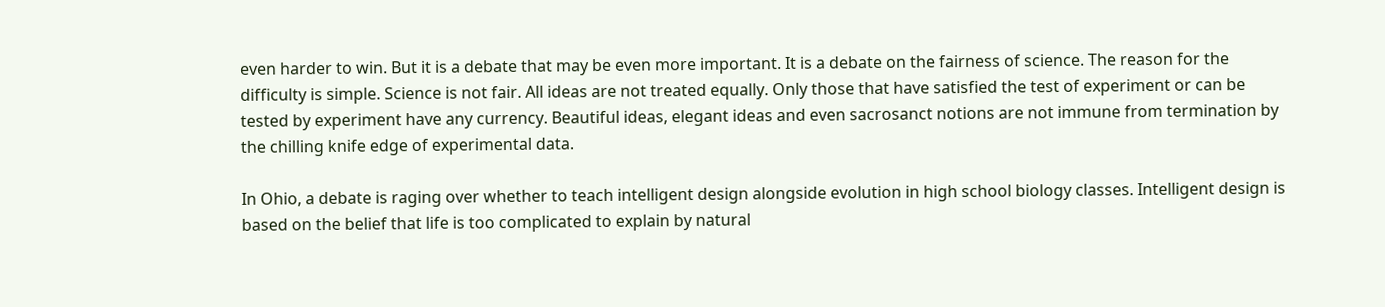even harder to win. But it is a debate that may be even more important. It is a debate on the fairness of science. The reason for the difficulty is simple. Science is not fair. All ideas are not treated equally. Only those that have satisfied the test of experiment or can be tested by experiment have any currency. Beautiful ideas, elegant ideas and even sacrosanct notions are not immune from termination by the chilling knife edge of experimental data.

In Ohio, a debate is raging over whether to teach intelligent design alongside evolution in high school biology classes. Intelligent design is based on the belief that life is too complicated to explain by natural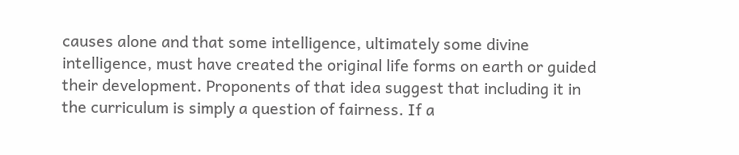causes alone and that some intelligence, ultimately some divine intelligence, must have created the original life forms on earth or guided their development. Proponents of that idea suggest that including it in the curriculum is simply a question of fairness. If a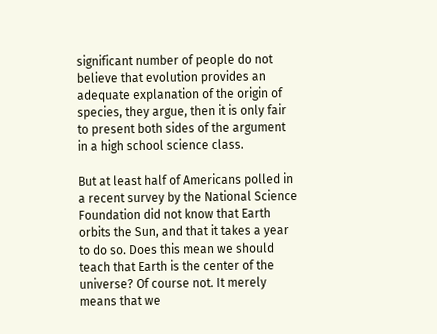significant number of people do not believe that evolution provides an adequate explanation of the origin of species, they argue, then it is only fair to present both sides of the argument in a high school science class.

But at least half of Americans polled in a recent survey by the National Science Foundation did not know that Earth orbits the Sun, and that it takes a year to do so. Does this mean we should teach that Earth is the center of the universe? Of course not. It merely means that we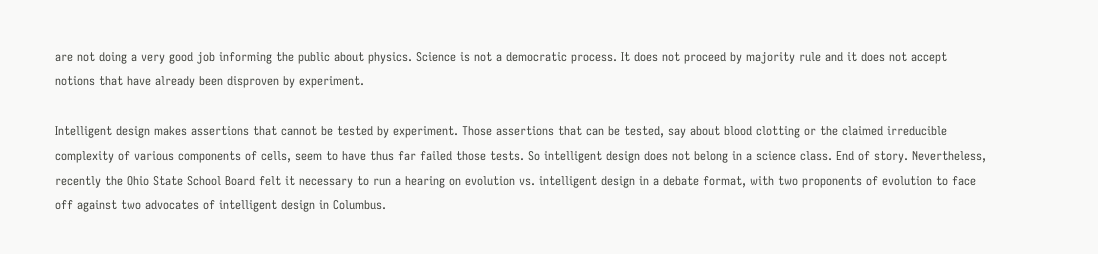are not doing a very good job informing the public about physics. Science is not a democratic process. It does not proceed by majority rule and it does not accept notions that have already been disproven by experiment.

Intelligent design makes assertions that cannot be tested by experiment. Those assertions that can be tested, say about blood clotting or the claimed irreducible complexity of various components of cells, seem to have thus far failed those tests. So intelligent design does not belong in a science class. End of story. Nevertheless, recently the Ohio State School Board felt it necessary to run a hearing on evolution vs. intelligent design in a debate format, with two proponents of evolution to face off against two advocates of intelligent design in Columbus.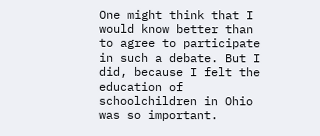One might think that I would know better than to agree to participate in such a debate. But I did, because I felt the education of schoolchildren in Ohio was so important.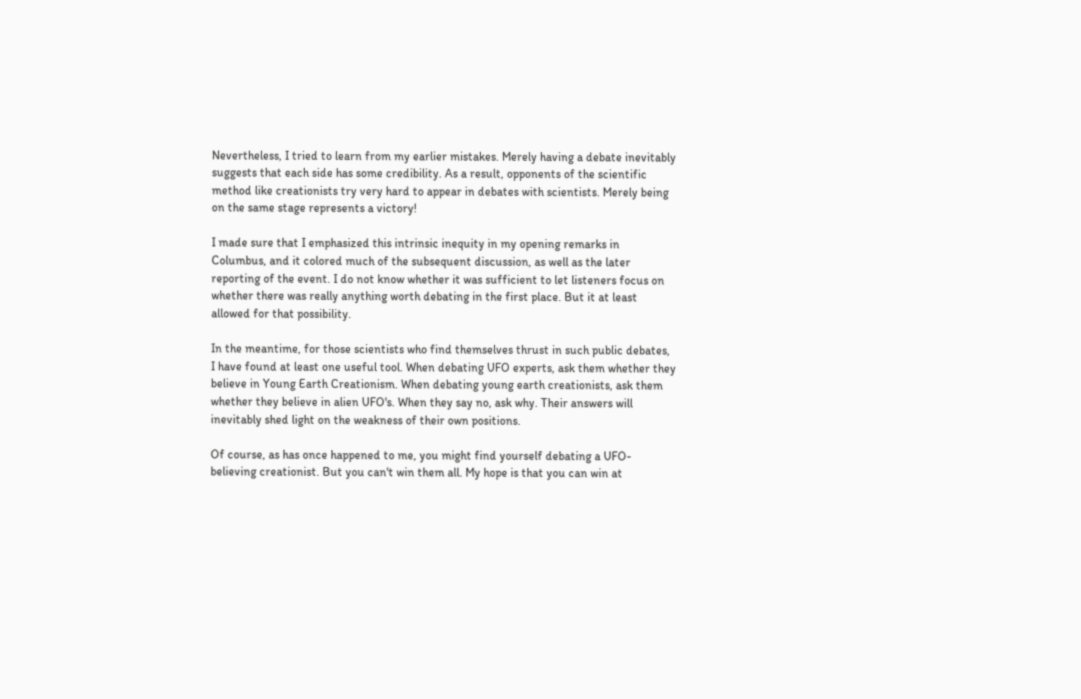Nevertheless, I tried to learn from my earlier mistakes. Merely having a debate inevitably suggests that each side has some credibility. As a result, opponents of the scientific method like creationists try very hard to appear in debates with scientists. Merely being on the same stage represents a victory!

I made sure that I emphasized this intrinsic inequity in my opening remarks in Columbus, and it colored much of the subsequent discussion, as well as the later reporting of the event. I do not know whether it was sufficient to let listeners focus on whether there was really anything worth debating in the first place. But it at least allowed for that possibility.

In the meantime, for those scientists who find themselves thrust in such public debates, I have found at least one useful tool. When debating UFO experts, ask them whether they believe in Young Earth Creationism. When debating young earth creationists, ask them whether they believe in alien UFO's. When they say no, ask why. Their answers will inevitably shed light on the weakness of their own positions.

Of course, as has once happened to me, you might find yourself debating a UFO-believing creationist. But you can't win them all. My hope is that you can win at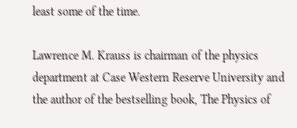least some of the time.

Lawrence M. Krauss is chairman of the physics department at Case Western Reserve University and the author of the bestselling book, The Physics of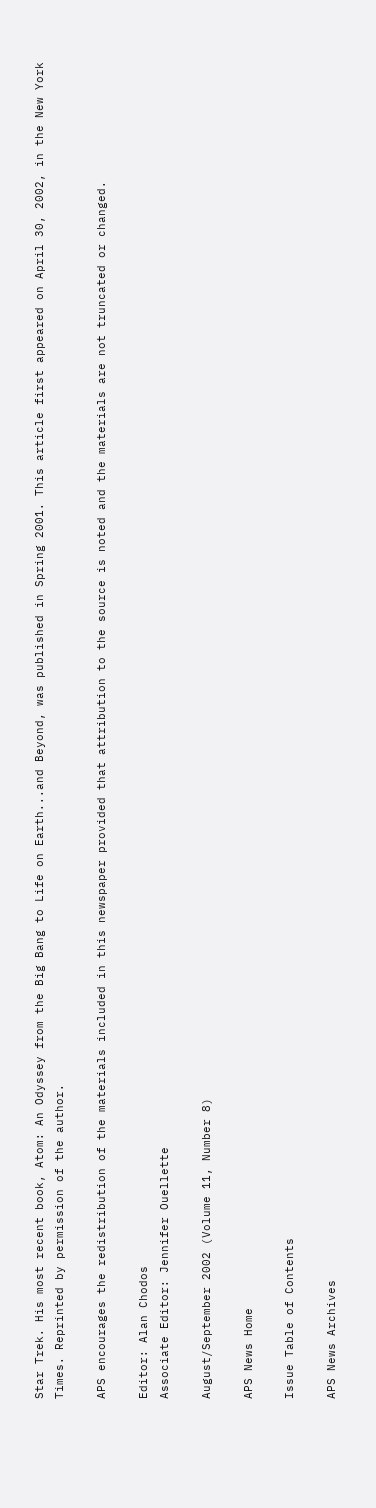Star Trek. His most recent book, Atom: An Odyssey from the Big Bang to Life on Earth...and Beyond, was published in Spring 2001. This article first appeared on April 30, 2002, in the New York Times. Reprinted by permission of the author.

APS encourages the redistribution of the materials included in this newspaper provided that attribution to the source is noted and the materials are not truncated or changed.

Editor: Alan Chodos
Associate Editor: Jennifer Ouellette

August/September 2002 (Volume 11, Number 8)

APS News Home

Issue Table of Contents

APS News Archives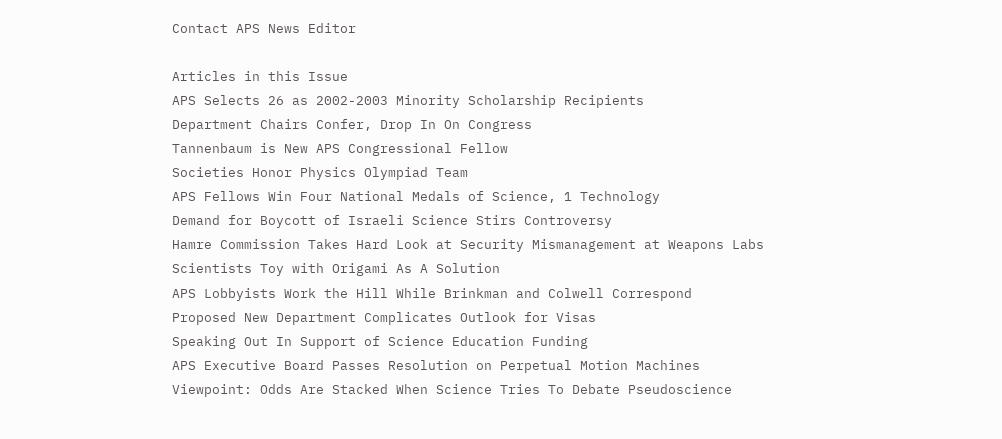Contact APS News Editor

Articles in this Issue
APS Selects 26 as 2002-2003 Minority Scholarship Recipients
Department Chairs Confer, Drop In On Congress
Tannenbaum is New APS Congressional Fellow
Societies Honor Physics Olympiad Team
APS Fellows Win Four National Medals of Science, 1 Technology
Demand for Boycott of Israeli Science Stirs Controversy
Hamre Commission Takes Hard Look at Security Mismanagement at Weapons Labs
Scientists Toy with Origami As A Solution
APS Lobbyists Work the Hill While Brinkman and Colwell Correspond
Proposed New Department Complicates Outlook for Visas
Speaking Out In Support of Science Education Funding
APS Executive Board Passes Resolution on Perpetual Motion Machines
Viewpoint: Odds Are Stacked When Science Tries To Debate Pseudoscience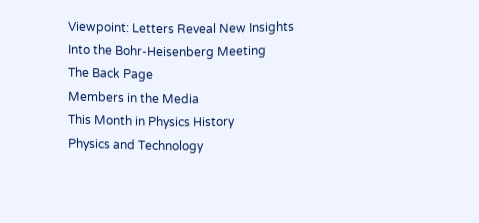Viewpoint: Letters Reveal New Insights Into the Bohr-Heisenberg Meeting
The Back Page
Members in the Media
This Month in Physics History
Physics and Technology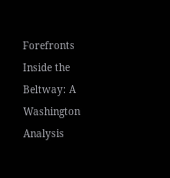Forefronts
Inside the Beltway: A Washington Analysis